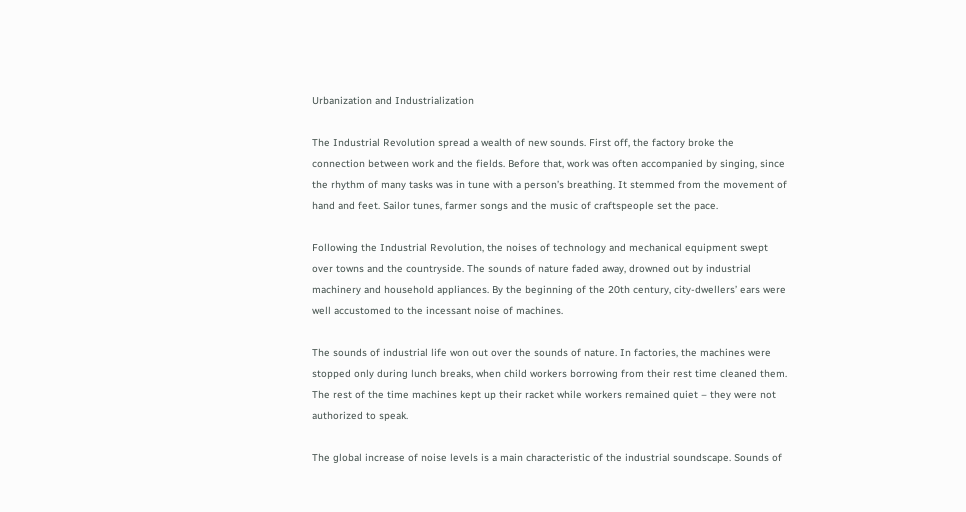Urbanization and Industrialization

The Industrial Revolution spread a wealth of new sounds. First off, the factory broke the connection between work and the fields. Before that, work was often accompanied by singing, since the rhythm of many tasks was in tune with a person’s breathing. It stemmed from the movement of hand and feet. Sailor tunes, farmer songs and the music of craftspeople set the pace.

Following the Industrial Revolution, the noises of technology and mechanical equipment swept over towns and the countryside. The sounds of nature faded away, drowned out by industrial machinery and household appliances. By the beginning of the 20th century, city-dwellers’ ears were well accustomed to the incessant noise of machines.

The sounds of industrial life won out over the sounds of nature. In factories, the machines were stopped only during lunch breaks, when child workers borrowing from their rest time cleaned them. The rest of the time machines kept up their racket while workers remained quiet – they were not authorized to speak.

The global increase of noise levels is a main characteristic of the industrial soundscape. Sounds of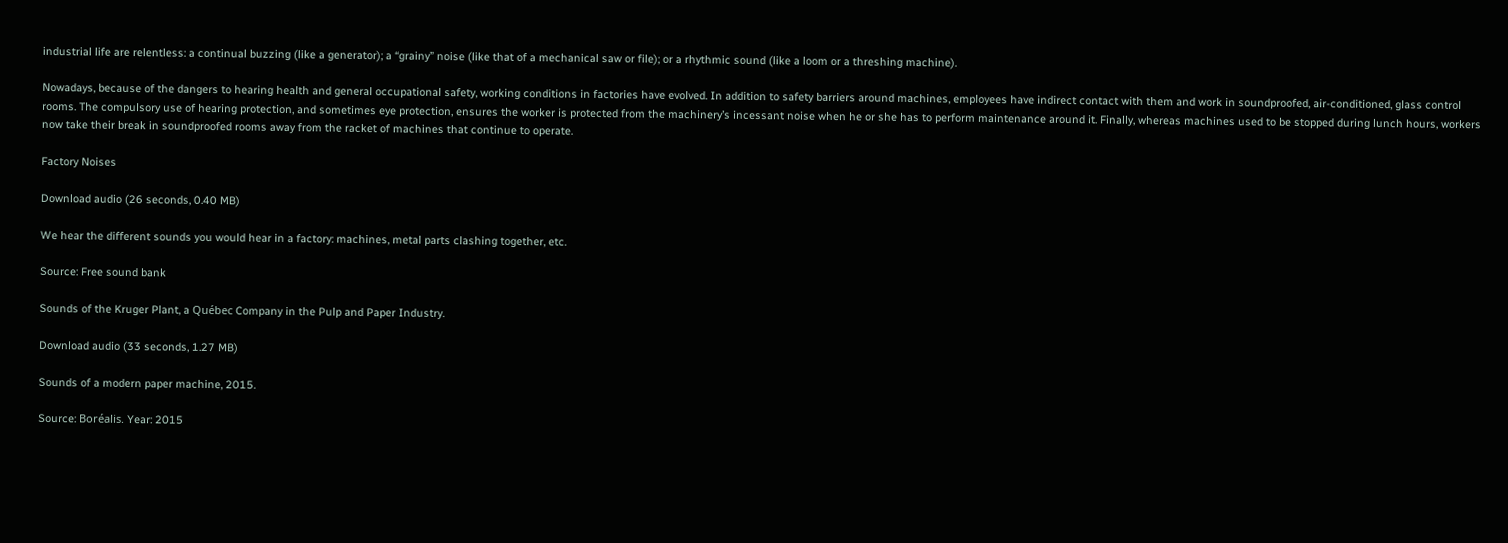industrial life are relentless: a continual buzzing (like a generator); a “grainy” noise (like that of a mechanical saw or file); or a rhythmic sound (like a loom or a threshing machine).

Nowadays, because of the dangers to hearing health and general occupational safety, working conditions in factories have evolved. In addition to safety barriers around machines, employees have indirect contact with them and work in soundproofed, air-conditioned, glass control rooms. The compulsory use of hearing protection, and sometimes eye protection, ensures the worker is protected from the machinery’s incessant noise when he or she has to perform maintenance around it. Finally, whereas machines used to be stopped during lunch hours, workers now take their break in soundproofed rooms away from the racket of machines that continue to operate.

Factory Noises

Download audio (26 seconds, 0.40 MB)

We hear the different sounds you would hear in a factory: machines, metal parts clashing together, etc.

Source: Free sound bank

Sounds of the Kruger Plant, a Québec Company in the Pulp and Paper Industry.

Download audio (33 seconds, 1.27 MB)

Sounds of a modern paper machine, 2015.

Source: Boréalis. Year: 2015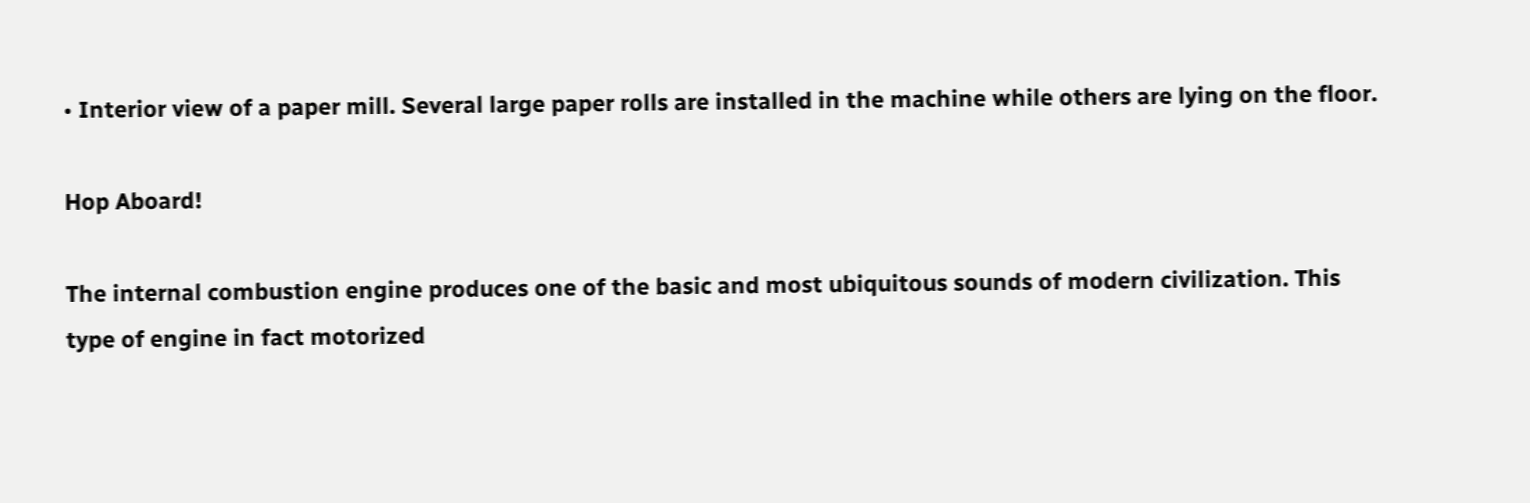• Interior view of a paper mill. Several large paper rolls are installed in the machine while others are lying on the floor.

Hop Aboard!

The internal combustion engine produces one of the basic and most ubiquitous sounds of modern civilization. This type of engine in fact motorized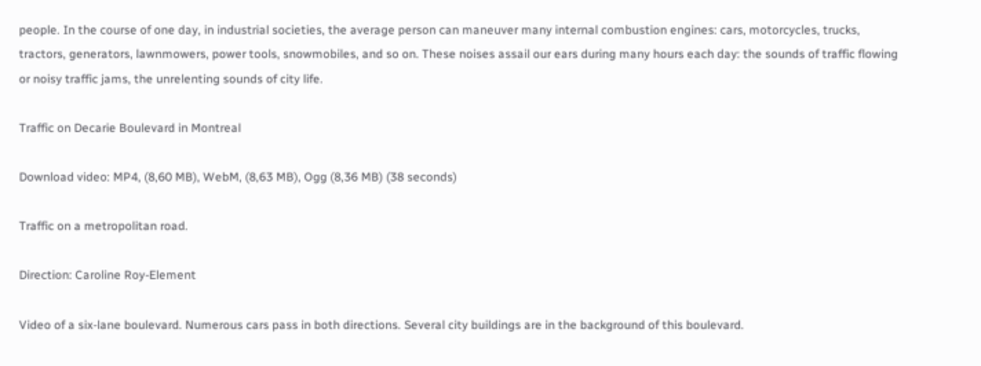people. In the course of one day, in industrial societies, the average person can maneuver many internal combustion engines: cars, motorcycles, trucks, tractors, generators, lawnmowers, power tools, snowmobiles, and so on. These noises assail our ears during many hours each day: the sounds of traffic flowing or noisy traffic jams, the unrelenting sounds of city life.

Traffic on Decarie Boulevard in Montreal

Download video: MP4, (8,60 MB), WebM, (8,63 MB), Ogg (8,36 MB) (38 seconds)

Traffic on a metropolitan road.

Direction: Caroline Roy-Element

Video of a six-lane boulevard. Numerous cars pass in both directions. Several city buildings are in the background of this boulevard.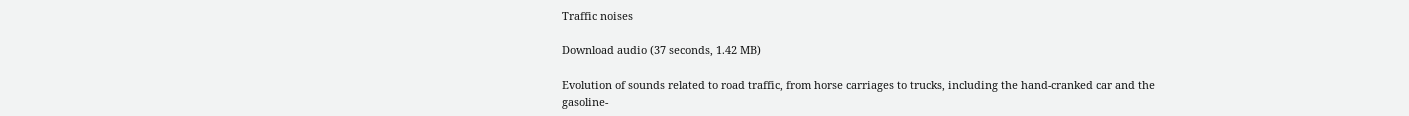Traffic noises

Download audio (37 seconds, 1.42 MB)

Evolution of sounds related to road traffic, from horse carriages to trucks, including the hand-cranked car and the gasoline-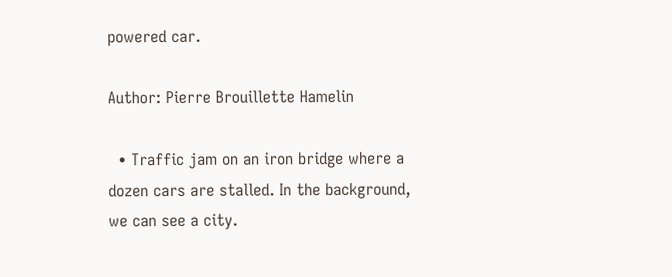powered car.

Author: Pierre Brouillette Hamelin

  • Traffic jam on an iron bridge where a dozen cars are stalled. In the background, we can see a city.